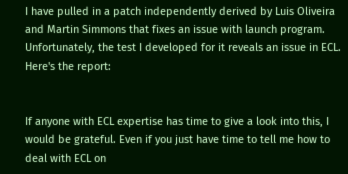I have pulled in a patch independently derived by Luis Oliveira and Martin Simmons that fixes an issue with launch program. Unfortunately, the test I developed for it reveals an issue in ECL. Here's the report:


If anyone with ECL expertise has time to give a look into this, I would be grateful. Even if you just have time to tell me how to deal with ECL on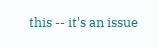this -- it's an issue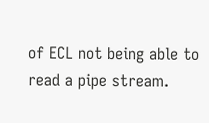of ECL not being able to read a pipe stream.